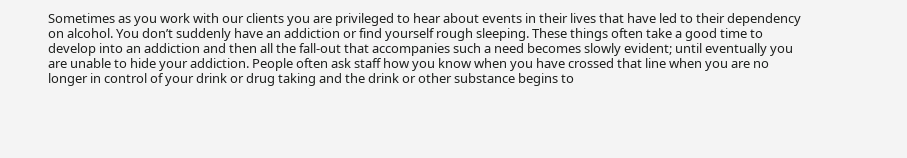Sometimes as you work with our clients you are privileged to hear about events in their lives that have led to their dependency on alcohol. You don’t suddenly have an addiction or find yourself rough sleeping. These things often take a good time to develop into an addiction and then all the fall-out that accompanies such a need becomes slowly evident; until eventually you are unable to hide your addiction. People often ask staff how you know when you have crossed that line when you are no longer in control of your drink or drug taking and the drink or other substance begins to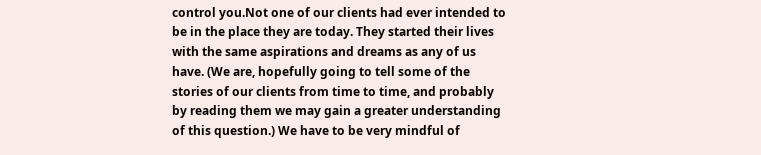control you.Not one of our clients had ever intended to be in the place they are today. They started their lives with the same aspirations and dreams as any of us have. (We are, hopefully going to tell some of the stories of our clients from time to time, and probably by reading them we may gain a greater understanding of this question.) We have to be very mindful of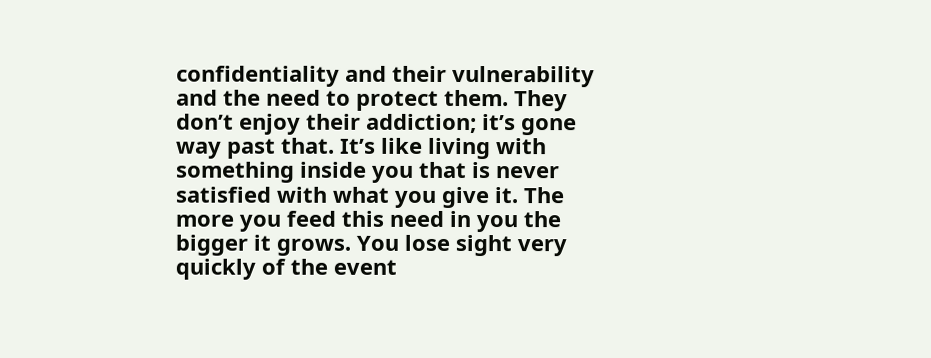confidentiality and their vulnerability and the need to protect them. They don’t enjoy their addiction; it’s gone way past that. It’s like living with something inside you that is never satisfied with what you give it. The more you feed this need in you the bigger it grows. You lose sight very quickly of the event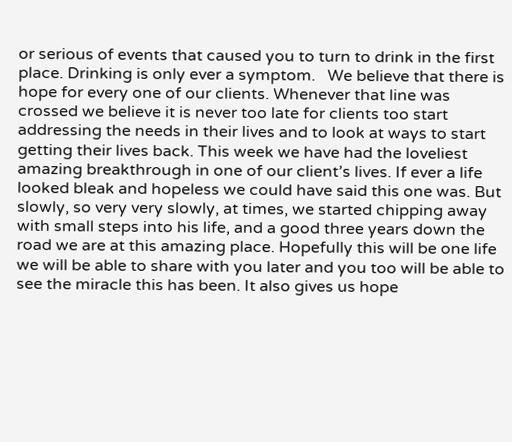or serious of events that caused you to turn to drink in the first place. Drinking is only ever a symptom.   We believe that there is hope for every one of our clients. Whenever that line was crossed we believe it is never too late for clients too start addressing the needs in their lives and to look at ways to start getting their lives back. This week we have had the loveliest amazing breakthrough in one of our client’s lives. If ever a life looked bleak and hopeless we could have said this one was. But slowly, so very very slowly, at times, we started chipping away with small steps into his life, and a good three years down the road we are at this amazing place. Hopefully this will be one life we will be able to share with you later and you too will be able to see the miracle this has been. It also gives us hope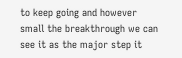to keep going and however small the breakthrough we can see it as the major step it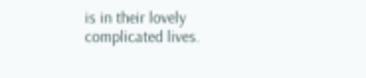is in their lovely complicated lives.